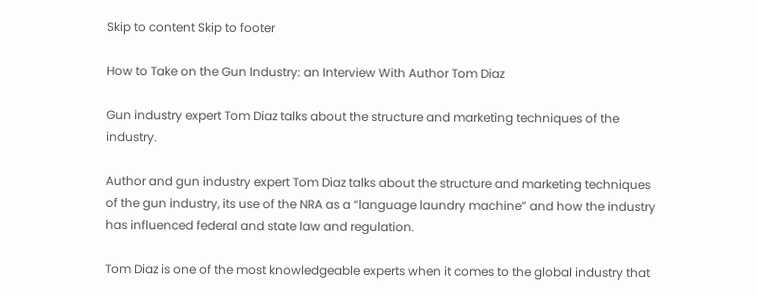Skip to content Skip to footer

How to Take on the Gun Industry: an Interview With Author Tom Diaz

Gun industry expert Tom Diaz talks about the structure and marketing techniques of the industry.

Author and gun industry expert Tom Diaz talks about the structure and marketing techniques of the gun industry, its use of the NRA as a “language laundry machine” and how the industry has influenced federal and state law and regulation.

Tom Diaz is one of the most knowledgeable experts when it comes to the global industry that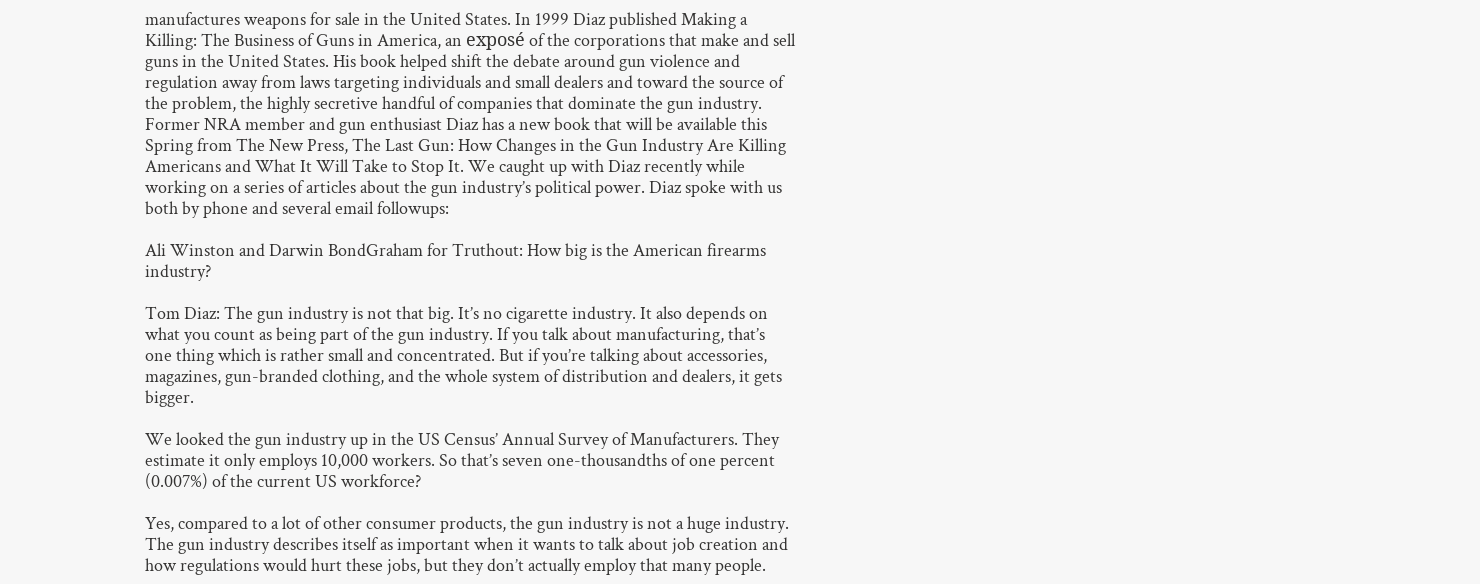manufactures weapons for sale in the United States. In 1999 Diaz published Making a Killing: The Business of Guns in America, an exposé of the corporations that make and sell guns in the United States. His book helped shift the debate around gun violence and regulation away from laws targeting individuals and small dealers and toward the source of the problem, the highly secretive handful of companies that dominate the gun industry. Former NRA member and gun enthusiast Diaz has a new book that will be available this Spring from The New Press, The Last Gun: How Changes in the Gun Industry Are Killing Americans and What It Will Take to Stop It. We caught up with Diaz recently while working on a series of articles about the gun industry’s political power. Diaz spoke with us both by phone and several email followups:

Ali Winston and Darwin BondGraham for Truthout: How big is the American firearms industry?

Tom Diaz: The gun industry is not that big. It’s no cigarette industry. It also depends on what you count as being part of the gun industry. If you talk about manufacturing, that’s one thing which is rather small and concentrated. But if you’re talking about accessories, magazines, gun-branded clothing, and the whole system of distribution and dealers, it gets bigger.

We looked the gun industry up in the US Census’ Annual Survey of Manufacturers. They estimate it only employs 10,000 workers. So that’s seven one-thousandths of one percent (0.007%) of the current US workforce?

Yes, compared to a lot of other consumer products, the gun industry is not a huge industry. The gun industry describes itself as important when it wants to talk about job creation and how regulations would hurt these jobs, but they don’t actually employ that many people.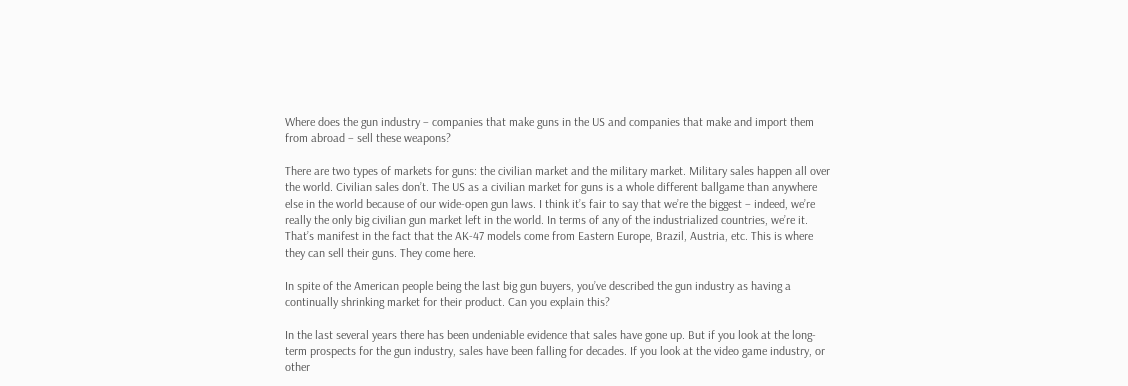Where does the gun industry – companies that make guns in the US and companies that make and import them from abroad – sell these weapons?

There are two types of markets for guns: the civilian market and the military market. Military sales happen all over the world. Civilian sales don’t. The US as a civilian market for guns is a whole different ballgame than anywhere else in the world because of our wide-open gun laws. I think it’s fair to say that we’re the biggest – indeed, we’re really the only big civilian gun market left in the world. In terms of any of the industrialized countries, we’re it. That’s manifest in the fact that the AK-47 models come from Eastern Europe, Brazil, Austria, etc. This is where they can sell their guns. They come here.

In spite of the American people being the last big gun buyers, you’ve described the gun industry as having a continually shrinking market for their product. Can you explain this?

In the last several years there has been undeniable evidence that sales have gone up. But if you look at the long-term prospects for the gun industry, sales have been falling for decades. If you look at the video game industry, or other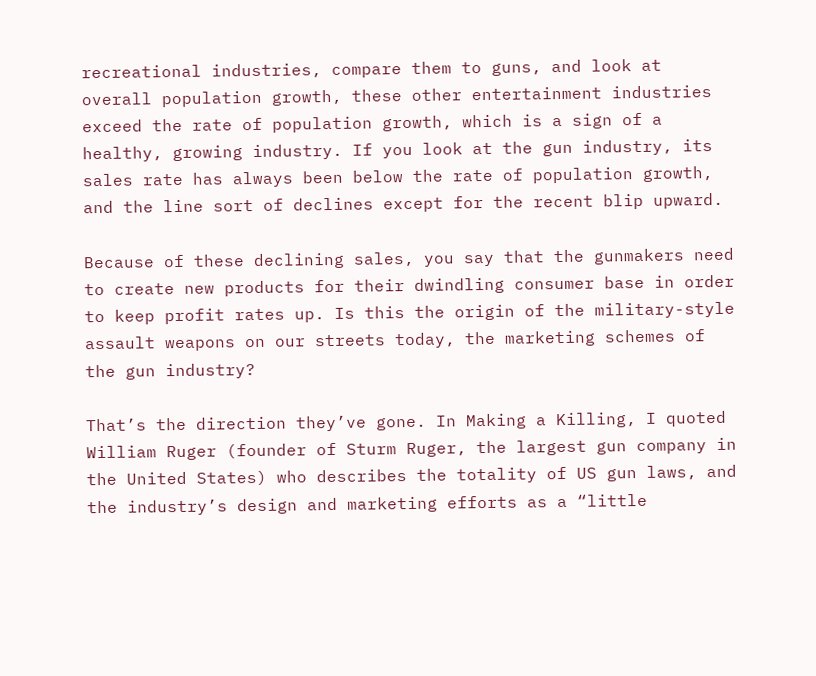recreational industries, compare them to guns, and look at overall population growth, these other entertainment industries exceed the rate of population growth, which is a sign of a healthy, growing industry. If you look at the gun industry, its sales rate has always been below the rate of population growth, and the line sort of declines except for the recent blip upward.

Because of these declining sales, you say that the gunmakers need to create new products for their dwindling consumer base in order to keep profit rates up. Is this the origin of the military-style assault weapons on our streets today, the marketing schemes of the gun industry?

That’s the direction they’ve gone. In Making a Killing, I quoted William Ruger (founder of Sturm Ruger, the largest gun company in the United States) who describes the totality of US gun laws, and the industry’s design and marketing efforts as a “little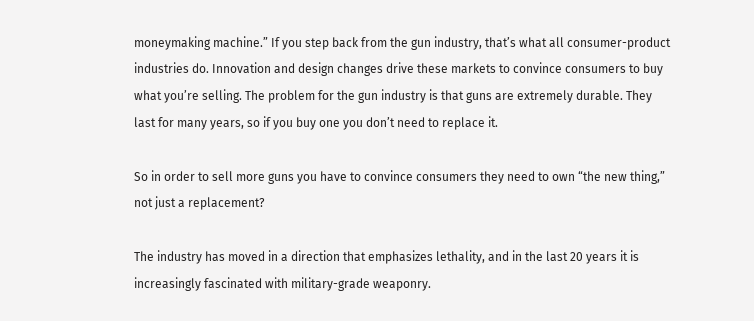moneymaking machine.” If you step back from the gun industry, that’s what all consumer-product industries do. Innovation and design changes drive these markets to convince consumers to buy what you’re selling. The problem for the gun industry is that guns are extremely durable. They last for many years, so if you buy one you don’t need to replace it.

So in order to sell more guns you have to convince consumers they need to own “the new thing,” not just a replacement?

The industry has moved in a direction that emphasizes lethality, and in the last 20 years it is increasingly fascinated with military-grade weaponry.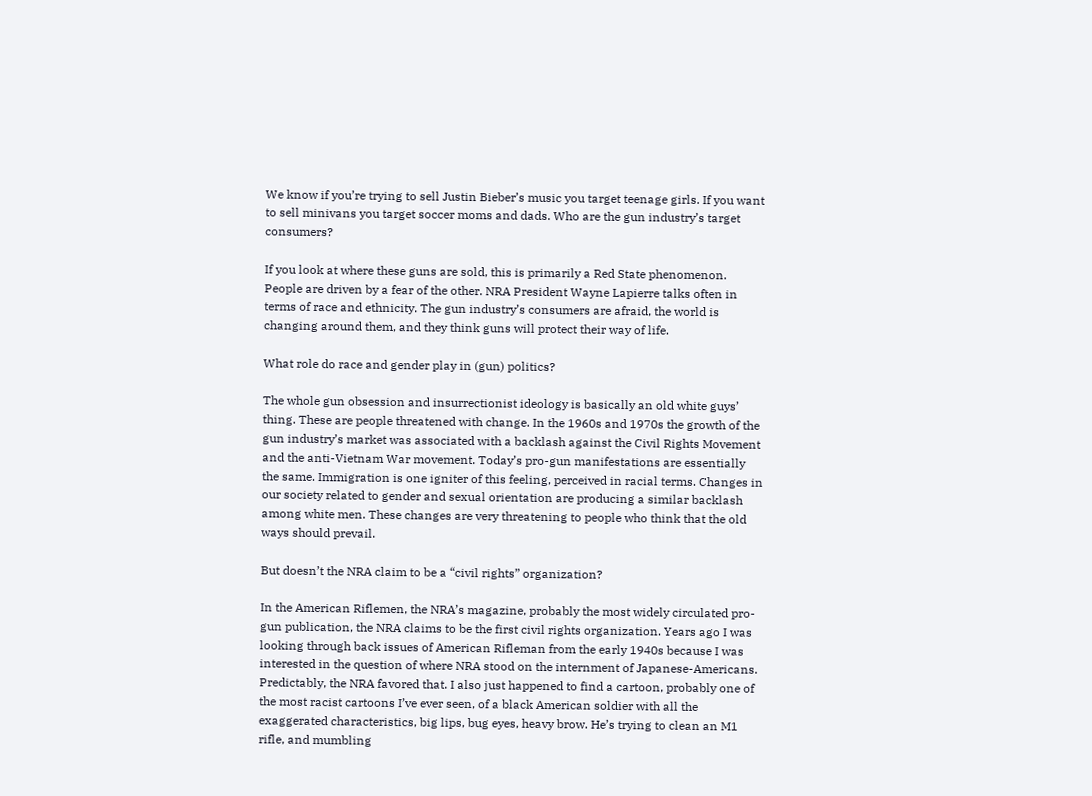We know if you’re trying to sell Justin Bieber’s music you target teenage girls. If you want to sell minivans you target soccer moms and dads. Who are the gun industry’s target consumers?

If you look at where these guns are sold, this is primarily a Red State phenomenon. People are driven by a fear of the other. NRA President Wayne Lapierre talks often in terms of race and ethnicity. The gun industry’s consumers are afraid, the world is changing around them, and they think guns will protect their way of life.

What role do race and gender play in (gun) politics?

The whole gun obsession and insurrectionist ideology is basically an old white guys’ thing. These are people threatened with change. In the 1960s and 1970s the growth of the gun industry’s market was associated with a backlash against the Civil Rights Movement and the anti-Vietnam War movement. Today’s pro-gun manifestations are essentially the same. Immigration is one igniter of this feeling, perceived in racial terms. Changes in our society related to gender and sexual orientation are producing a similar backlash among white men. These changes are very threatening to people who think that the old ways should prevail.

But doesn’t the NRA claim to be a “civil rights” organization?

In the American Riflemen, the NRA’s magazine, probably the most widely circulated pro-gun publication, the NRA claims to be the first civil rights organization. Years ago I was looking through back issues of American Rifleman from the early 1940s because I was interested in the question of where NRA stood on the internment of Japanese-Americans. Predictably, the NRA favored that. I also just happened to find a cartoon, probably one of the most racist cartoons I’ve ever seen, of a black American soldier with all the exaggerated characteristics, big lips, bug eyes, heavy brow. He’s trying to clean an M1 rifle, and mumbling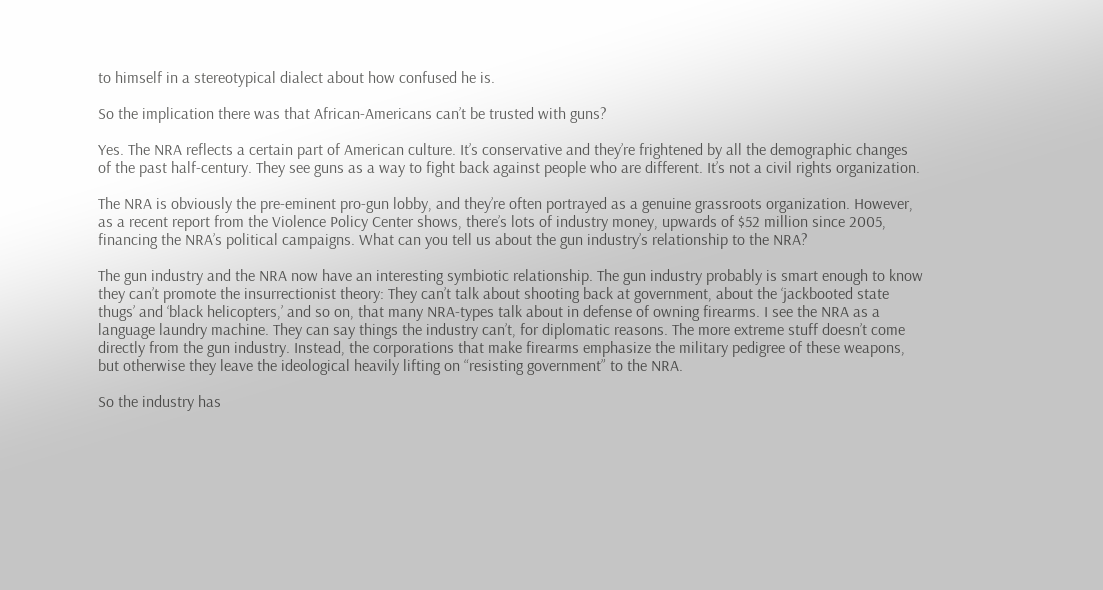to himself in a stereotypical dialect about how confused he is.

So the implication there was that African-Americans can’t be trusted with guns?

Yes. The NRA reflects a certain part of American culture. It’s conservative and they’re frightened by all the demographic changes of the past half-century. They see guns as a way to fight back against people who are different. It’s not a civil rights organization.

The NRA is obviously the pre-eminent pro-gun lobby, and they’re often portrayed as a genuine grassroots organization. However, as a recent report from the Violence Policy Center shows, there’s lots of industry money, upwards of $52 million since 2005, financing the NRA’s political campaigns. What can you tell us about the gun industry’s relationship to the NRA?

The gun industry and the NRA now have an interesting symbiotic relationship. The gun industry probably is smart enough to know they can’t promote the insurrectionist theory: They can’t talk about shooting back at government, about the ‘jackbooted state thugs’ and ‘black helicopters,’ and so on, that many NRA-types talk about in defense of owning firearms. I see the NRA as a language laundry machine. They can say things the industry can’t, for diplomatic reasons. The more extreme stuff doesn’t come directly from the gun industry. Instead, the corporations that make firearms emphasize the military pedigree of these weapons, but otherwise they leave the ideological heavily lifting on “resisting government” to the NRA.

So the industry has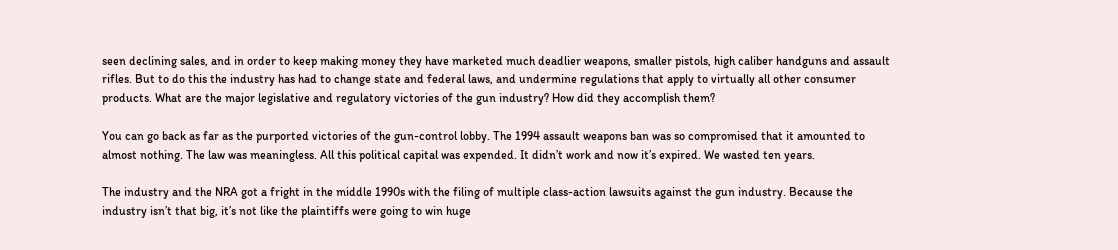seen declining sales, and in order to keep making money they have marketed much deadlier weapons, smaller pistols, high caliber handguns and assault rifles. But to do this the industry has had to change state and federal laws, and undermine regulations that apply to virtually all other consumer products. What are the major legislative and regulatory victories of the gun industry? How did they accomplish them?

You can go back as far as the purported victories of the gun-control lobby. The 1994 assault weapons ban was so compromised that it amounted to almost nothing. The law was meaningless. All this political capital was expended. It didn’t work and now it’s expired. We wasted ten years.

The industry and the NRA got a fright in the middle 1990s with the filing of multiple class-action lawsuits against the gun industry. Because the industry isn’t that big, it’s not like the plaintiffs were going to win huge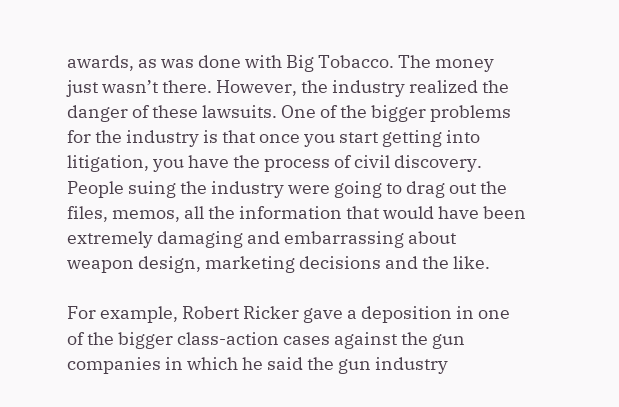awards, as was done with Big Tobacco. The money just wasn’t there. However, the industry realized the danger of these lawsuits. One of the bigger problems for the industry is that once you start getting into litigation, you have the process of civil discovery. People suing the industry were going to drag out the files, memos, all the information that would have been extremely damaging and embarrassing about weapon design, marketing decisions and the like.

For example, Robert Ricker gave a deposition in one of the bigger class-action cases against the gun companies in which he said the gun industry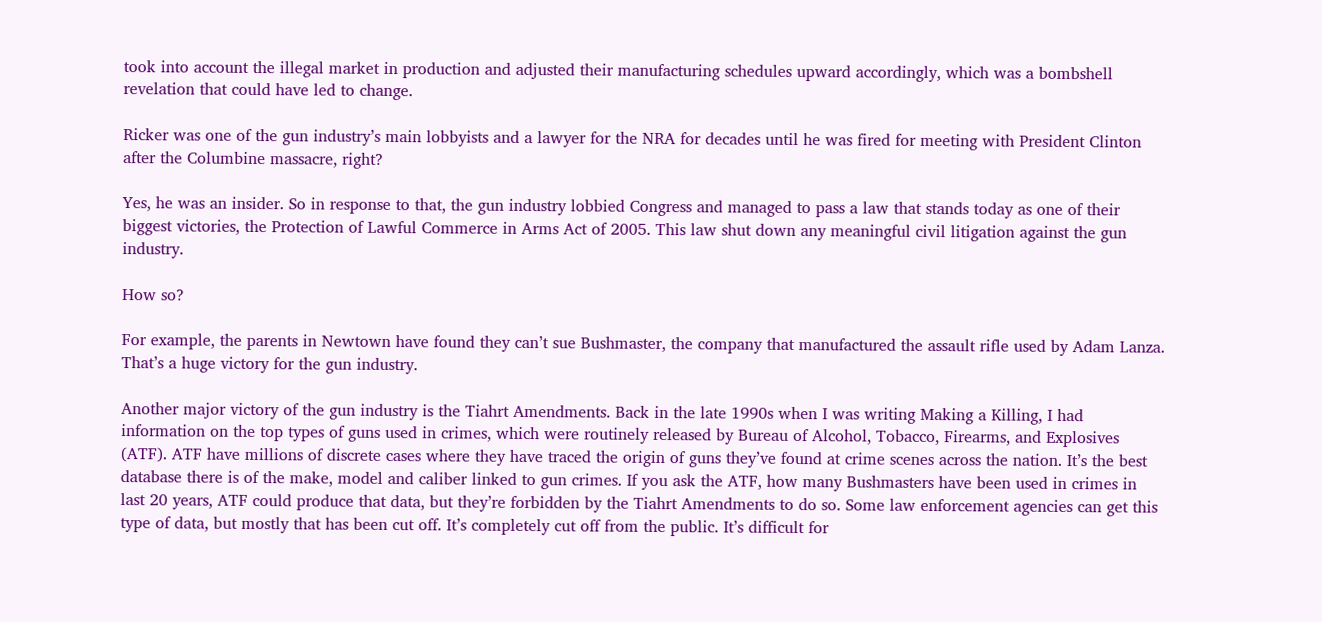took into account the illegal market in production and adjusted their manufacturing schedules upward accordingly, which was a bombshell revelation that could have led to change.

Ricker was one of the gun industry’s main lobbyists and a lawyer for the NRA for decades until he was fired for meeting with President Clinton after the Columbine massacre, right?

Yes, he was an insider. So in response to that, the gun industry lobbied Congress and managed to pass a law that stands today as one of their biggest victories, the Protection of Lawful Commerce in Arms Act of 2005. This law shut down any meaningful civil litigation against the gun industry.

How so?

For example, the parents in Newtown have found they can’t sue Bushmaster, the company that manufactured the assault rifle used by Adam Lanza. That’s a huge victory for the gun industry.

Another major victory of the gun industry is the Tiahrt Amendments. Back in the late 1990s when I was writing Making a Killing, I had information on the top types of guns used in crimes, which were routinely released by Bureau of Alcohol, Tobacco, Firearms, and Explosives (ATF). ATF have millions of discrete cases where they have traced the origin of guns they’ve found at crime scenes across the nation. It’s the best database there is of the make, model and caliber linked to gun crimes. If you ask the ATF, how many Bushmasters have been used in crimes in last 20 years, ATF could produce that data, but they’re forbidden by the Tiahrt Amendments to do so. Some law enforcement agencies can get this type of data, but mostly that has been cut off. It’s completely cut off from the public. It’s difficult for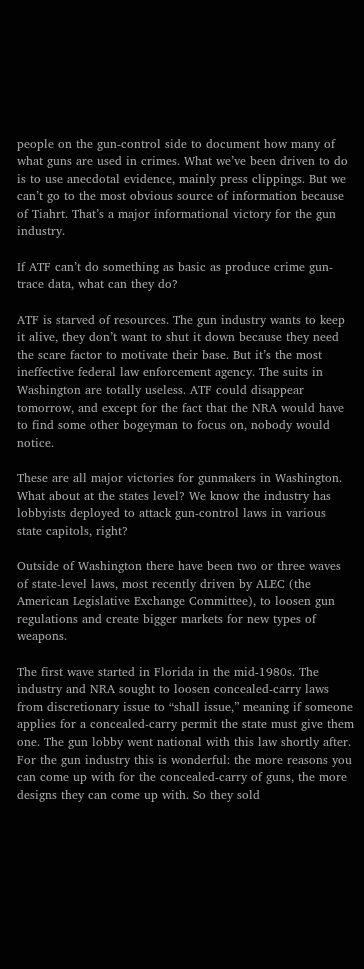people on the gun-control side to document how many of what guns are used in crimes. What we’ve been driven to do is to use anecdotal evidence, mainly press clippings. But we can’t go to the most obvious source of information because of Tiahrt. That’s a major informational victory for the gun industry.

If ATF can’t do something as basic as produce crime gun-trace data, what can they do?

ATF is starved of resources. The gun industry wants to keep it alive, they don’t want to shut it down because they need the scare factor to motivate their base. But it’s the most ineffective federal law enforcement agency. The suits in Washington are totally useless. ATF could disappear tomorrow, and except for the fact that the NRA would have to find some other bogeyman to focus on, nobody would notice.

These are all major victories for gunmakers in Washington. What about at the states level? We know the industry has lobbyists deployed to attack gun-control laws in various state capitols, right?

Outside of Washington there have been two or three waves of state-level laws, most recently driven by ALEC (the American Legislative Exchange Committee), to loosen gun regulations and create bigger markets for new types of weapons.

The first wave started in Florida in the mid-1980s. The industry and NRA sought to loosen concealed-carry laws from discretionary issue to “shall issue,” meaning if someone applies for a concealed-carry permit the state must give them one. The gun lobby went national with this law shortly after. For the gun industry this is wonderful: the more reasons you can come up with for the concealed-carry of guns, the more designs they can come up with. So they sold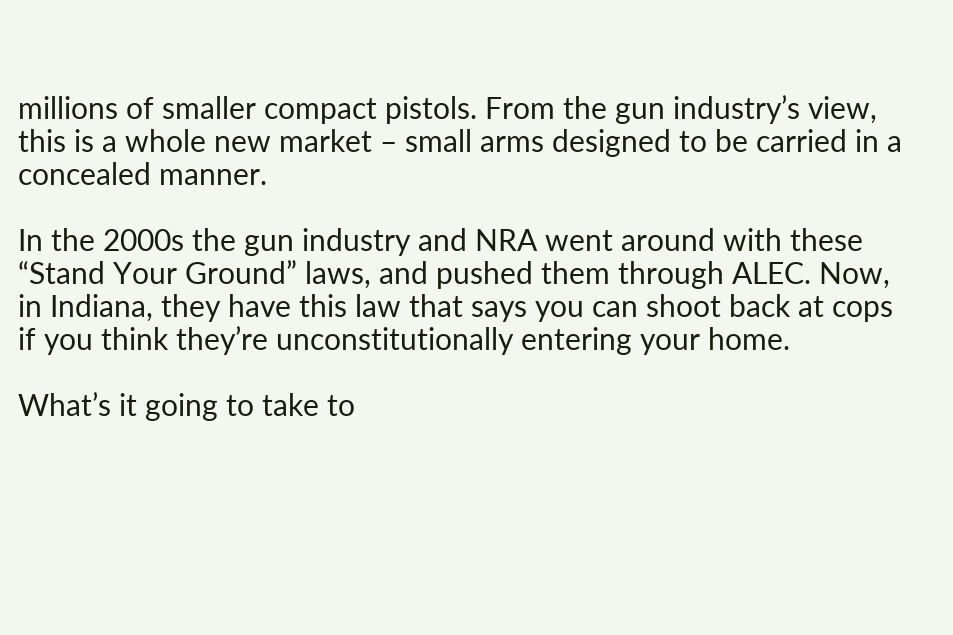millions of smaller compact pistols. From the gun industry’s view, this is a whole new market – small arms designed to be carried in a concealed manner.

In the 2000s the gun industry and NRA went around with these “Stand Your Ground” laws, and pushed them through ALEC. Now, in Indiana, they have this law that says you can shoot back at cops if you think they’re unconstitutionally entering your home.

What’s it going to take to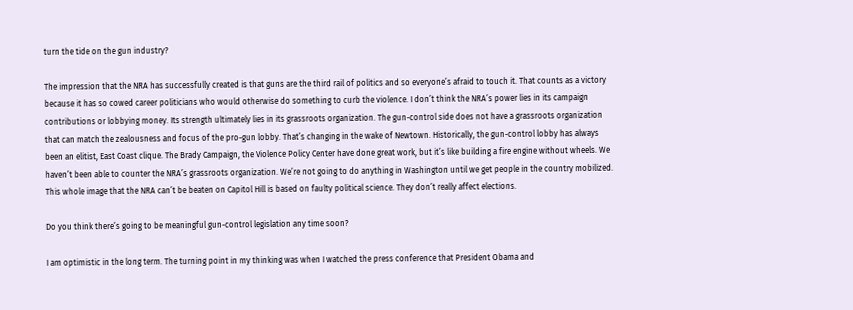turn the tide on the gun industry?

The impression that the NRA has successfully created is that guns are the third rail of politics and so everyone’s afraid to touch it. That counts as a victory because it has so cowed career politicians who would otherwise do something to curb the violence. I don’t think the NRA’s power lies in its campaign contributions or lobbying money. Its strength ultimately lies in its grassroots organization. The gun-control side does not have a grassroots organization that can match the zealousness and focus of the pro-gun lobby. That’s changing in the wake of Newtown. Historically, the gun-control lobby has always been an elitist, East Coast clique. The Brady Campaign, the Violence Policy Center have done great work, but it’s like building a fire engine without wheels. We haven’t been able to counter the NRA’s grassroots organization. We’re not going to do anything in Washington until we get people in the country mobilized. This whole image that the NRA can’t be beaten on Capitol Hill is based on faulty political science. They don’t really affect elections.

Do you think there’s going to be meaningful gun-control legislation any time soon?

I am optimistic in the long term. The turning point in my thinking was when I watched the press conference that President Obama and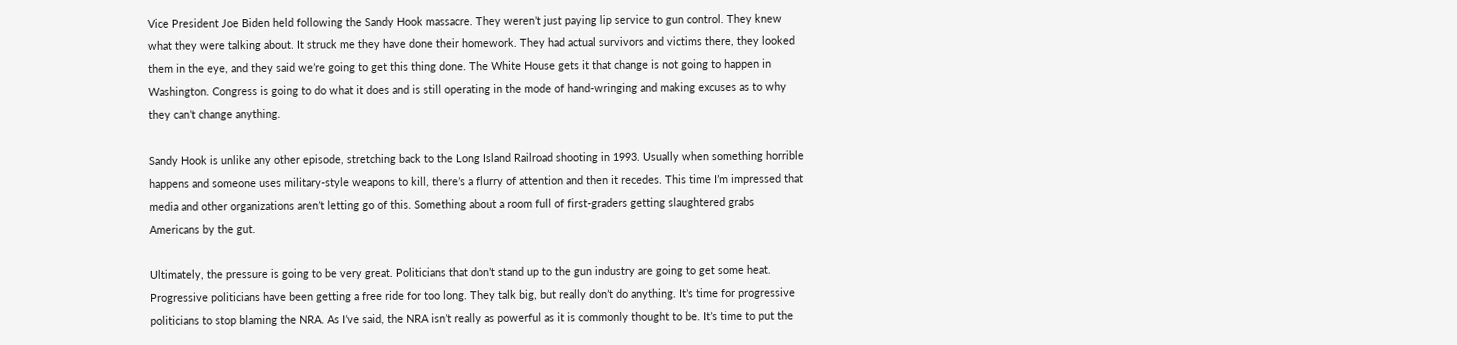Vice President Joe Biden held following the Sandy Hook massacre. They weren’t just paying lip service to gun control. They knew what they were talking about. It struck me they have done their homework. They had actual survivors and victims there, they looked them in the eye, and they said we’re going to get this thing done. The White House gets it that change is not going to happen in Washington. Congress is going to do what it does and is still operating in the mode of hand-wringing and making excuses as to why they can’t change anything.

Sandy Hook is unlike any other episode, stretching back to the Long Island Railroad shooting in 1993. Usually when something horrible happens and someone uses military-style weapons to kill, there’s a flurry of attention and then it recedes. This time I’m impressed that media and other organizations aren’t letting go of this. Something about a room full of first-graders getting slaughtered grabs Americans by the gut.

Ultimately, the pressure is going to be very great. Politicians that don’t stand up to the gun industry are going to get some heat. Progressive politicians have been getting a free ride for too long. They talk big, but really don’t do anything. It’s time for progressive politicians to stop blaming the NRA. As I’ve said, the NRA isn’t really as powerful as it is commonly thought to be. It’s time to put the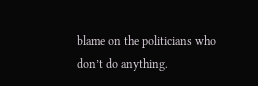blame on the politicians who don’t do anything.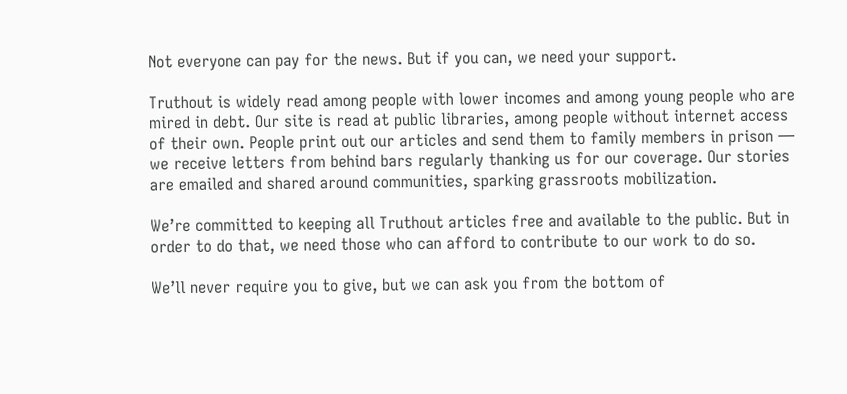Not everyone can pay for the news. But if you can, we need your support.

Truthout is widely read among people with lower incomes and among young people who are mired in debt. Our site is read at public libraries, among people without internet access of their own. People print out our articles and send them to family members in prison — we receive letters from behind bars regularly thanking us for our coverage. Our stories are emailed and shared around communities, sparking grassroots mobilization.

We’re committed to keeping all Truthout articles free and available to the public. But in order to do that, we need those who can afford to contribute to our work to do so.

We’ll never require you to give, but we can ask you from the bottom of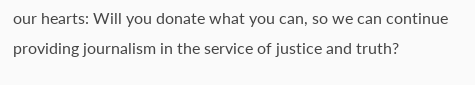our hearts: Will you donate what you can, so we can continue providing journalism in the service of justice and truth?